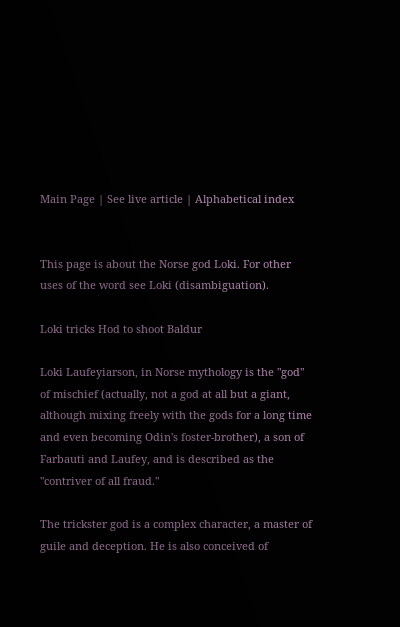Main Page | See live article | Alphabetical index


This page is about the Norse god Loki. For other uses of the word see Loki (disambiguation).

Loki tricks Hod to shoot Baldur

Loki Laufeyiarson, in Norse mythology is the "god" of mischief (actually, not a god at all but a giant, although mixing freely with the gods for a long time and even becoming Odin's foster-brother), a son of Farbauti and Laufey, and is described as the "contriver of all fraud."

The trickster god is a complex character, a master of guile and deception. He is also conceived of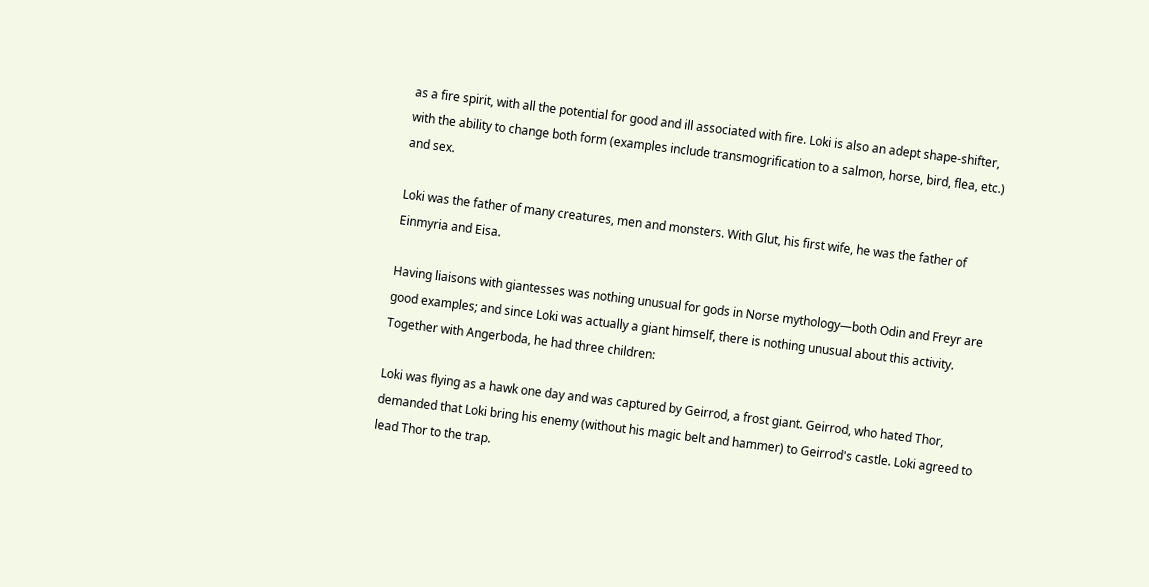as a fire spirit, with all the potential for good and ill associated with fire. Loki is also an adept shape-shifter, with the ability to change both form (examples include transmogrification to a salmon, horse, bird, flea, etc.) and sex.

Loki was the father of many creatures, men and monsters. With Glut, his first wife, he was the father of Einmyria and Eisa.

Having liaisons with giantesses was nothing unusual for gods in Norse mythology—both Odin and Freyr are good examples; and since Loki was actually a giant himself, there is nothing unusual about this activity. Together with Angerboda, he had three children:

Loki was flying as a hawk one day and was captured by Geirrod, a frost giant. Geirrod, who hated Thor, demanded that Loki bring his enemy (without his magic belt and hammer) to Geirrod's castle. Loki agreed to lead Thor to the trap.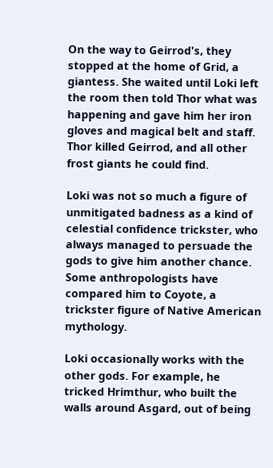On the way to Geirrod's, they stopped at the home of Grid, a giantess. She waited until Loki left the room then told Thor what was happening and gave him her iron gloves and magical belt and staff. Thor killed Geirrod, and all other frost giants he could find.

Loki was not so much a figure of unmitigated badness as a kind of celestial confidence trickster, who always managed to persuade the gods to give him another chance. Some anthropologists have compared him to Coyote, a trickster figure of Native American mythology.

Loki occasionally works with the other gods. For example, he tricked Hrimthur, who built the walls around Asgard, out of being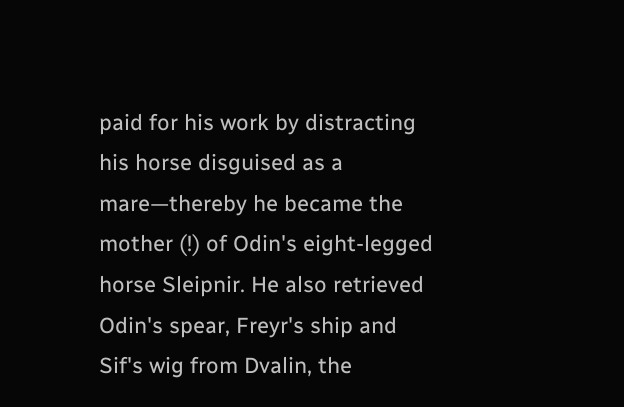paid for his work by distracting his horse disguised as a mare—thereby he became the mother (!) of Odin's eight-legged horse Sleipnir. He also retrieved Odin's spear, Freyr's ship and Sif's wig from Dvalin, the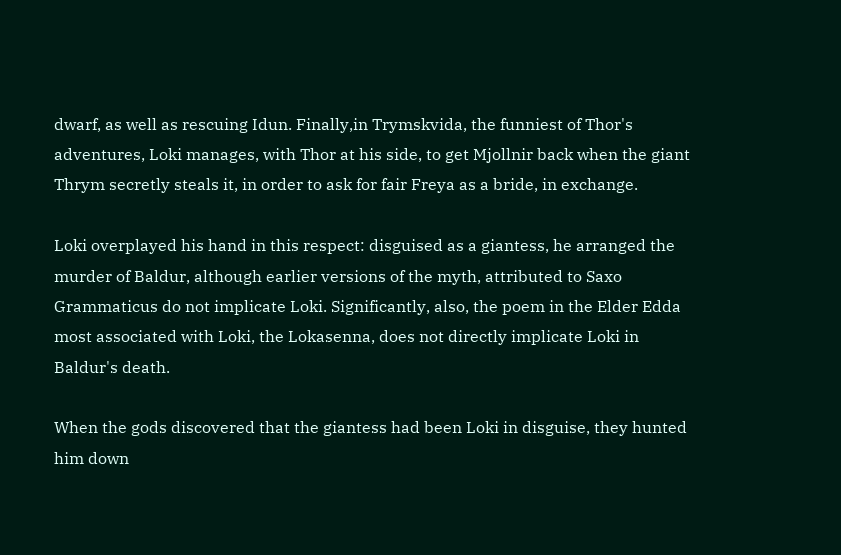dwarf, as well as rescuing Idun. Finally,in Trymskvida, the funniest of Thor's adventures, Loki manages, with Thor at his side, to get Mjollnir back when the giant Thrym secretly steals it, in order to ask for fair Freya as a bride, in exchange.

Loki overplayed his hand in this respect: disguised as a giantess, he arranged the murder of Baldur, although earlier versions of the myth, attributed to Saxo Grammaticus do not implicate Loki. Significantly, also, the poem in the Elder Edda most associated with Loki, the Lokasenna, does not directly implicate Loki in Baldur's death.

When the gods discovered that the giantess had been Loki in disguise, they hunted him down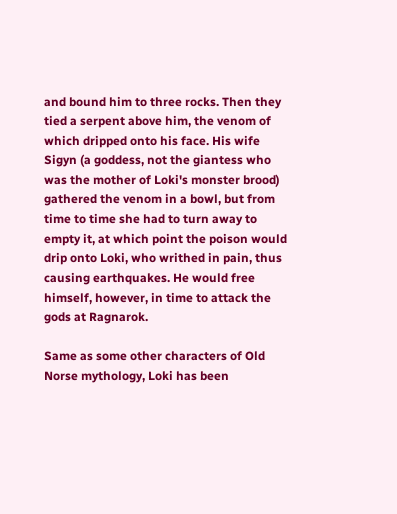and bound him to three rocks. Then they tied a serpent above him, the venom of which dripped onto his face. His wife Sigyn (a goddess, not the giantess who was the mother of Loki's monster brood) gathered the venom in a bowl, but from time to time she had to turn away to empty it, at which point the poison would drip onto Loki, who writhed in pain, thus causing earthquakes. He would free himself, however, in time to attack the gods at Ragnarok.

Same as some other characters of Old Norse mythology, Loki has been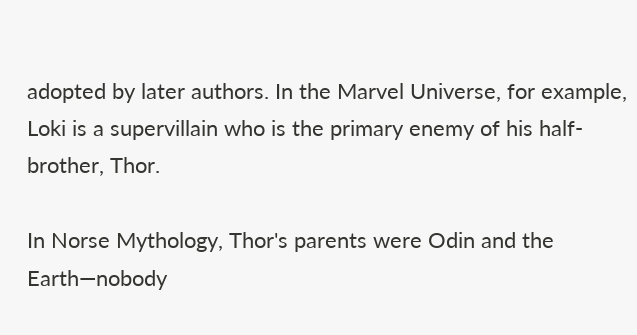adopted by later authors. In the Marvel Universe, for example, Loki is a supervillain who is the primary enemy of his half-brother, Thor.

In Norse Mythology, Thor's parents were Odin and the Earth—nobody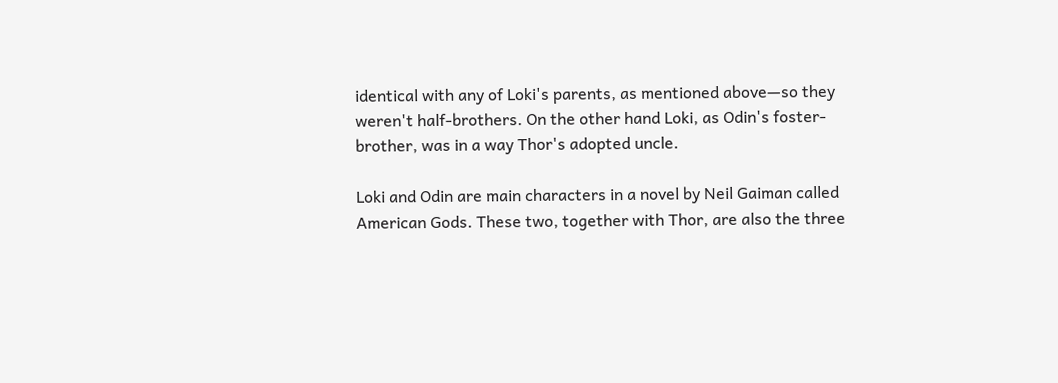identical with any of Loki's parents, as mentioned above—so they weren't half-brothers. On the other hand Loki, as Odin's foster-brother, was in a way Thor's adopted uncle.

Loki and Odin are main characters in a novel by Neil Gaiman called American Gods. These two, together with Thor, are also the three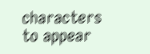characters to appear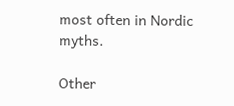most often in Nordic myths.

Other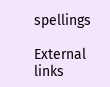spellings

External links